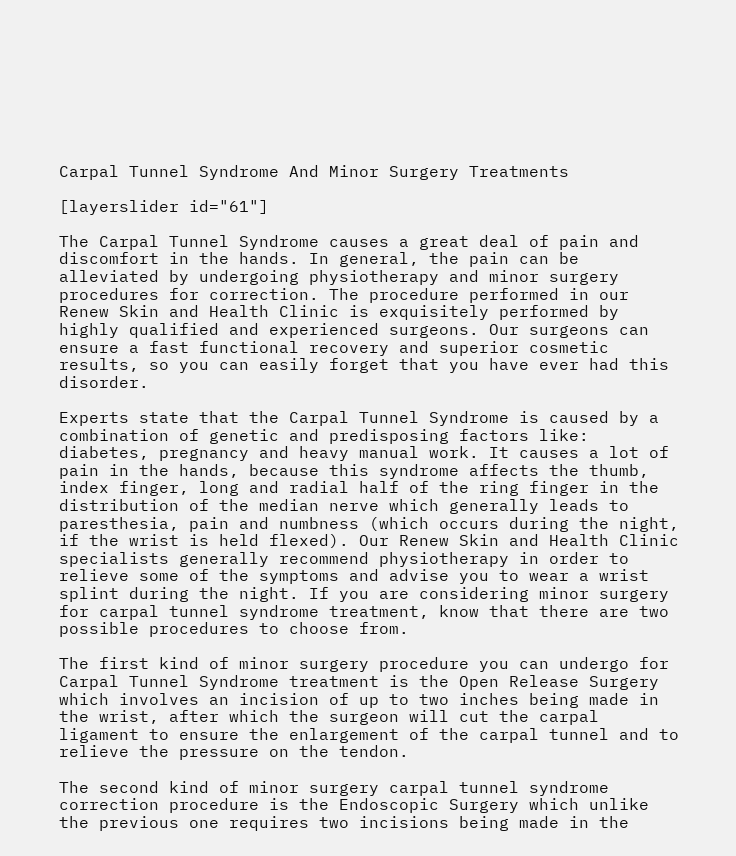Carpal Tunnel Syndrome And Minor Surgery Treatments

[layerslider id="61"]

The Carpal Tunnel Syndrome causes a great deal of pain and discomfort in the hands. In general, the pain can be alleviated by undergoing physiotherapy and minor surgery procedures for correction. The procedure performed in our Renew Skin and Health Clinic is exquisitely performed by highly qualified and experienced surgeons. Our surgeons can ensure a fast functional recovery and superior cosmetic results, so you can easily forget that you have ever had this disorder.

Experts state that the Carpal Tunnel Syndrome is caused by a combination of genetic and predisposing factors like: diabetes, pregnancy and heavy manual work. It causes a lot of pain in the hands, because this syndrome affects the thumb, index finger, long and radial half of the ring finger in the distribution of the median nerve which generally leads to paresthesia, pain and numbness (which occurs during the night, if the wrist is held flexed). Our Renew Skin and Health Clinic specialists generally recommend physiotherapy in order to relieve some of the symptoms and advise you to wear a wrist splint during the night. If you are considering minor surgery for carpal tunnel syndrome treatment, know that there are two possible procedures to choose from.

The first kind of minor surgery procedure you can undergo for Carpal Tunnel Syndrome treatment is the Open Release Surgery which involves an incision of up to two inches being made in the wrist, after which the surgeon will cut the carpal ligament to ensure the enlargement of the carpal tunnel and to relieve the pressure on the tendon.

The second kind of minor surgery carpal tunnel syndrome correction procedure is the Endoscopic Surgery which unlike the previous one requires two incisions being made in the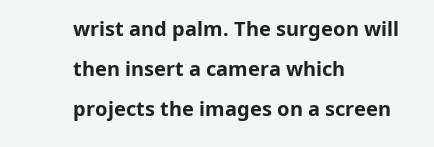wrist and palm. The surgeon will then insert a camera which projects the images on a screen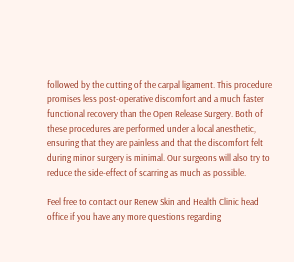followed by the cutting of the carpal ligament. This procedure promises less post-operative discomfort and a much faster functional recovery than the Open Release Surgery. Both of these procedures are performed under a local anesthetic, ensuring that they are painless and that the discomfort felt during minor surgery is minimal. Our surgeons will also try to reduce the side-effect of scarring as much as possible.

Feel free to contact our Renew Skin and Health Clinic head office if you have any more questions regarding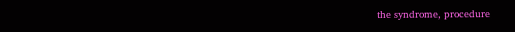the syndrome, procedure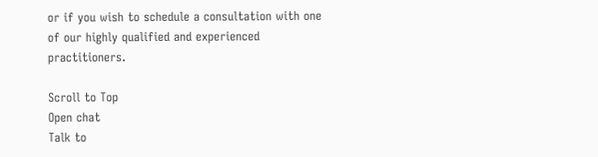or if you wish to schedule a consultation with one of our highly qualified and experienced practitioners.

Scroll to Top
Open chat
Talk to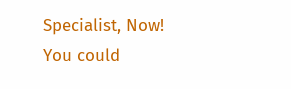Specialist, Now!
You could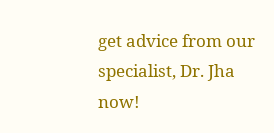get advice from our specialist, Dr. Jha now!